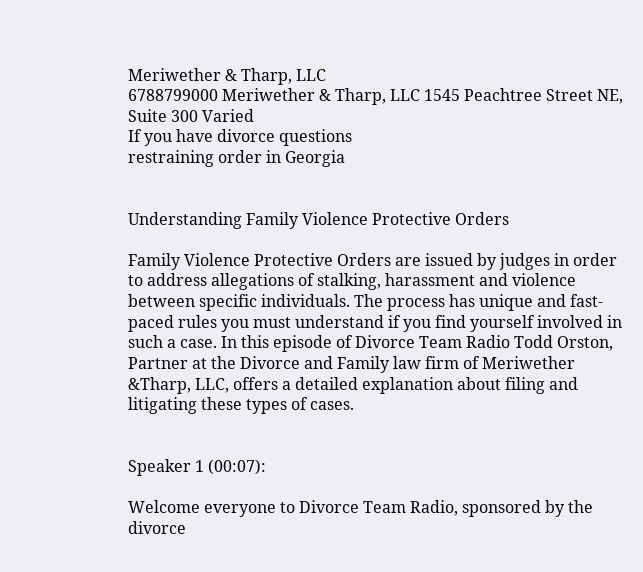Meriwether & Tharp, LLC
6788799000 Meriwether & Tharp, LLC 1545 Peachtree Street NE, Suite 300 Varied
If you have divorce questions
restraining order in Georgia


Understanding Family Violence Protective Orders

Family Violence Protective Orders are issued by judges in order to address allegations of stalking, harassment and violence between specific individuals. The process has unique and fast-paced rules you must understand if you find yourself involved in such a case. In this episode of Divorce Team Radio Todd Orston, Partner at the Divorce and Family law firm of Meriwether &Tharp, LLC, offers a detailed explanation about filing and litigating these types of cases.


Speaker 1 (00:07):

Welcome everyone to Divorce Team Radio, sponsored by the divorce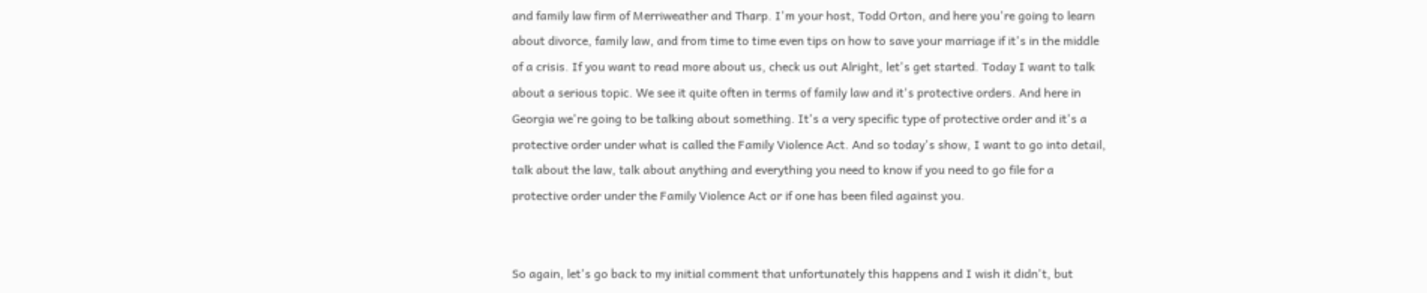and family law firm of Merriweather and Tharp. I'm your host, Todd Orton, and here you're going to learn about divorce, family law, and from time to time even tips on how to save your marriage if it's in the middle of a crisis. If you want to read more about us, check us out Alright, let's get started. Today I want to talk about a serious topic. We see it quite often in terms of family law and it's protective orders. And here in Georgia we're going to be talking about something. It's a very specific type of protective order and it's a protective order under what is called the Family Violence Act. And so today's show, I want to go into detail, talk about the law, talk about anything and everything you need to know if you need to go file for a protective order under the Family Violence Act or if one has been filed against you.


So again, let's go back to my initial comment that unfortunately this happens and I wish it didn't, but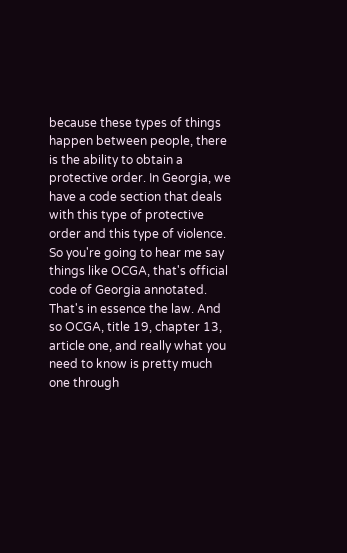because these types of things happen between people, there is the ability to obtain a protective order. In Georgia, we have a code section that deals with this type of protective order and this type of violence. So you're going to hear me say things like OCGA, that's official code of Georgia annotated. That's in essence the law. And so OCGA, title 19, chapter 13, article one, and really what you need to know is pretty much one through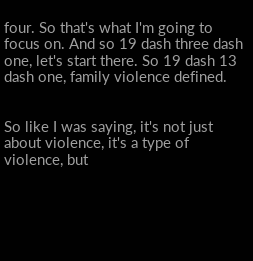four. So that's what I'm going to focus on. And so 19 dash three dash one, let's start there. So 19 dash 13 dash one, family violence defined.


So like I was saying, it's not just about violence, it's a type of violence, but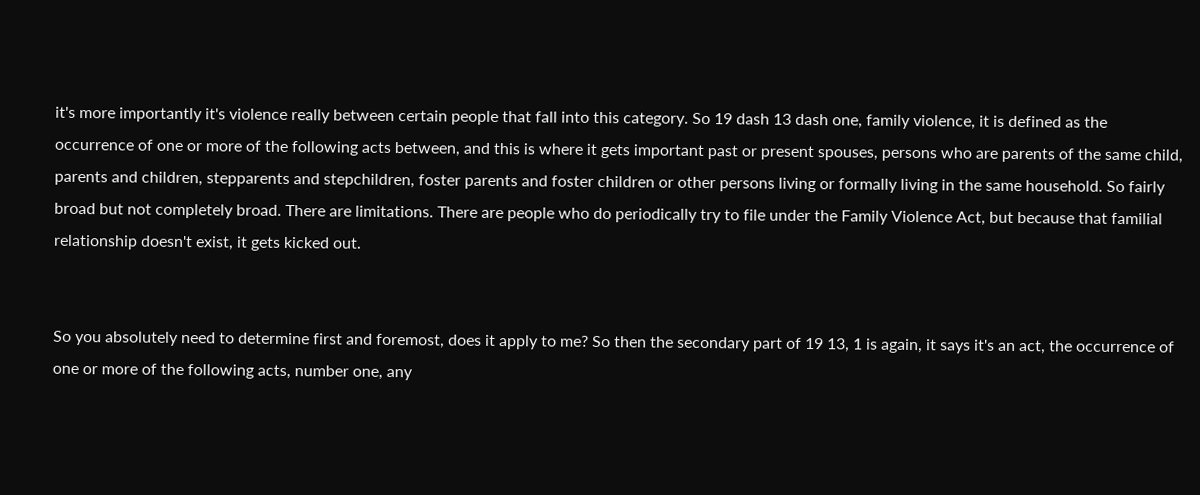it's more importantly it's violence really between certain people that fall into this category. So 19 dash 13 dash one, family violence, it is defined as the occurrence of one or more of the following acts between, and this is where it gets important past or present spouses, persons who are parents of the same child, parents and children, stepparents and stepchildren, foster parents and foster children or other persons living or formally living in the same household. So fairly broad but not completely broad. There are limitations. There are people who do periodically try to file under the Family Violence Act, but because that familial relationship doesn't exist, it gets kicked out.


So you absolutely need to determine first and foremost, does it apply to me? So then the secondary part of 19 13, 1 is again, it says it's an act, the occurrence of one or more of the following acts, number one, any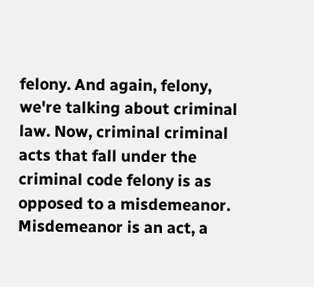felony. And again, felony, we're talking about criminal law. Now, criminal criminal acts that fall under the criminal code felony is as opposed to a misdemeanor. Misdemeanor is an act, a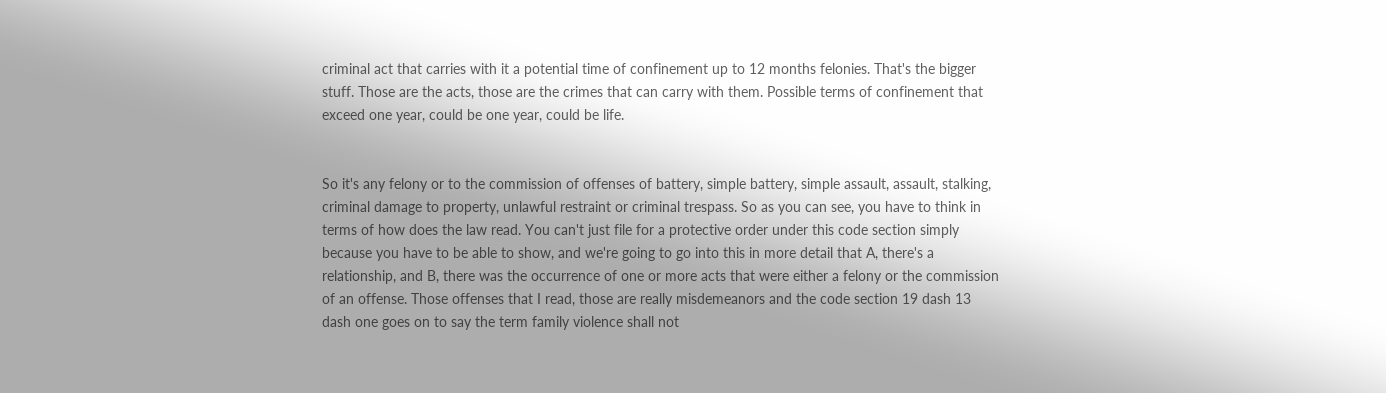criminal act that carries with it a potential time of confinement up to 12 months felonies. That's the bigger stuff. Those are the acts, those are the crimes that can carry with them. Possible terms of confinement that exceed one year, could be one year, could be life.


So it's any felony or to the commission of offenses of battery, simple battery, simple assault, assault, stalking, criminal damage to property, unlawful restraint or criminal trespass. So as you can see, you have to think in terms of how does the law read. You can't just file for a protective order under this code section simply because you have to be able to show, and we're going to go into this in more detail that A, there's a relationship, and B, there was the occurrence of one or more acts that were either a felony or the commission of an offense. Those offenses that I read, those are really misdemeanors and the code section 19 dash 13 dash one goes on to say the term family violence shall not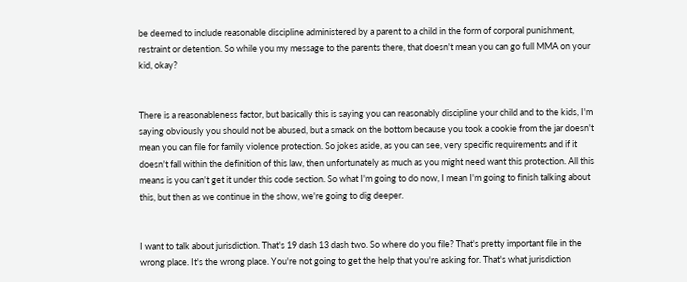be deemed to include reasonable discipline administered by a parent to a child in the form of corporal punishment, restraint or detention. So while you my message to the parents there, that doesn't mean you can go full MMA on your kid, okay?


There is a reasonableness factor, but basically this is saying you can reasonably discipline your child and to the kids, I'm saying obviously you should not be abused, but a smack on the bottom because you took a cookie from the jar doesn't mean you can file for family violence protection. So jokes aside, as you can see, very specific requirements and if it doesn't fall within the definition of this law, then unfortunately as much as you might need want this protection. All this means is you can't get it under this code section. So what I'm going to do now, I mean I'm going to finish talking about this, but then as we continue in the show, we're going to dig deeper.


I want to talk about jurisdiction. That's 19 dash 13 dash two. So where do you file? That's pretty important file in the wrong place. It's the wrong place. You're not going to get the help that you're asking for. That's what jurisdiction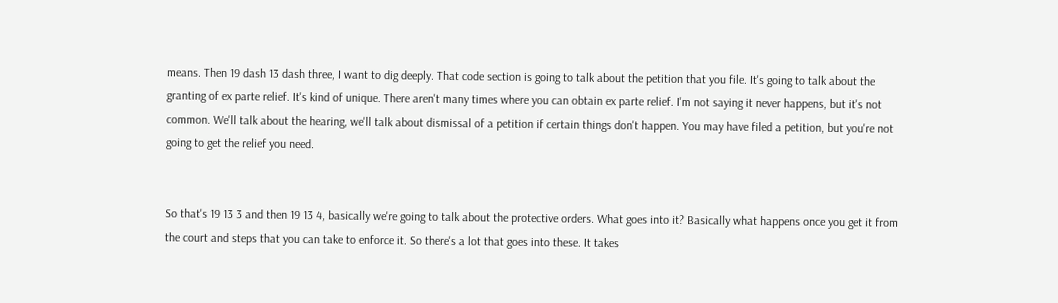means. Then 19 dash 13 dash three, I want to dig deeply. That code section is going to talk about the petition that you file. It's going to talk about the granting of ex parte relief. It's kind of unique. There aren't many times where you can obtain ex parte relief. I'm not saying it never happens, but it's not common. We'll talk about the hearing, we'll talk about dismissal of a petition if certain things don't happen. You may have filed a petition, but you're not going to get the relief you need.


So that's 19 13 3 and then 19 13 4, basically we're going to talk about the protective orders. What goes into it? Basically what happens once you get it from the court and steps that you can take to enforce it. So there's a lot that goes into these. It takes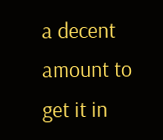a decent amount to get it in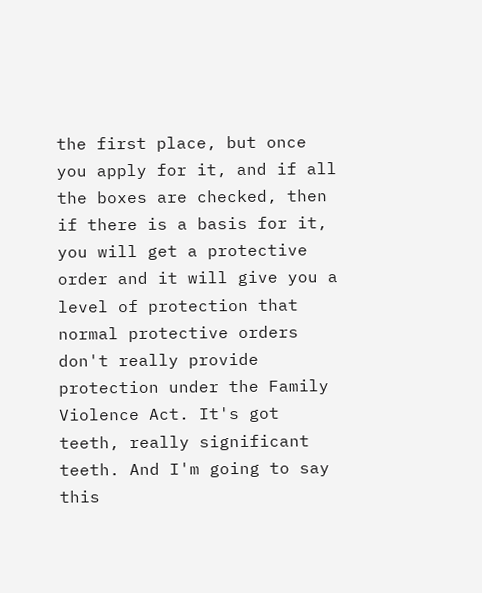the first place, but once you apply for it, and if all the boxes are checked, then if there is a basis for it, you will get a protective order and it will give you a level of protection that normal protective orders don't really provide protection under the Family Violence Act. It's got teeth, really significant teeth. And I'm going to say this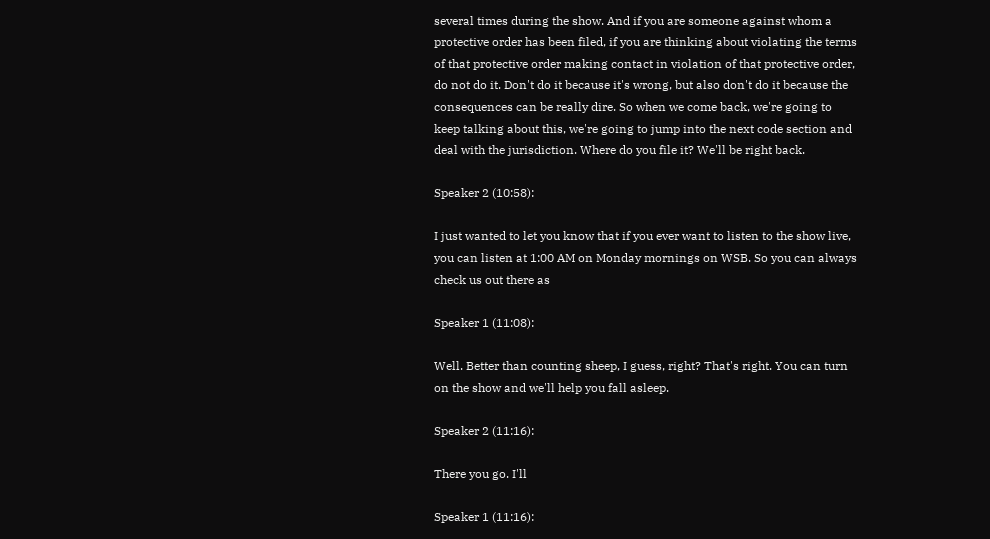several times during the show. And if you are someone against whom a protective order has been filed, if you are thinking about violating the terms of that protective order making contact in violation of that protective order, do not do it. Don't do it because it's wrong, but also don't do it because the consequences can be really dire. So when we come back, we're going to keep talking about this, we're going to jump into the next code section and deal with the jurisdiction. Where do you file it? We'll be right back.

Speaker 2 (10:58):

I just wanted to let you know that if you ever want to listen to the show live, you can listen at 1:00 AM on Monday mornings on WSB. So you can always check us out there as

Speaker 1 (11:08):

Well. Better than counting sheep, I guess, right? That's right. You can turn on the show and we'll help you fall asleep.

Speaker 2 (11:16):

There you go. I'll

Speaker 1 (11:16):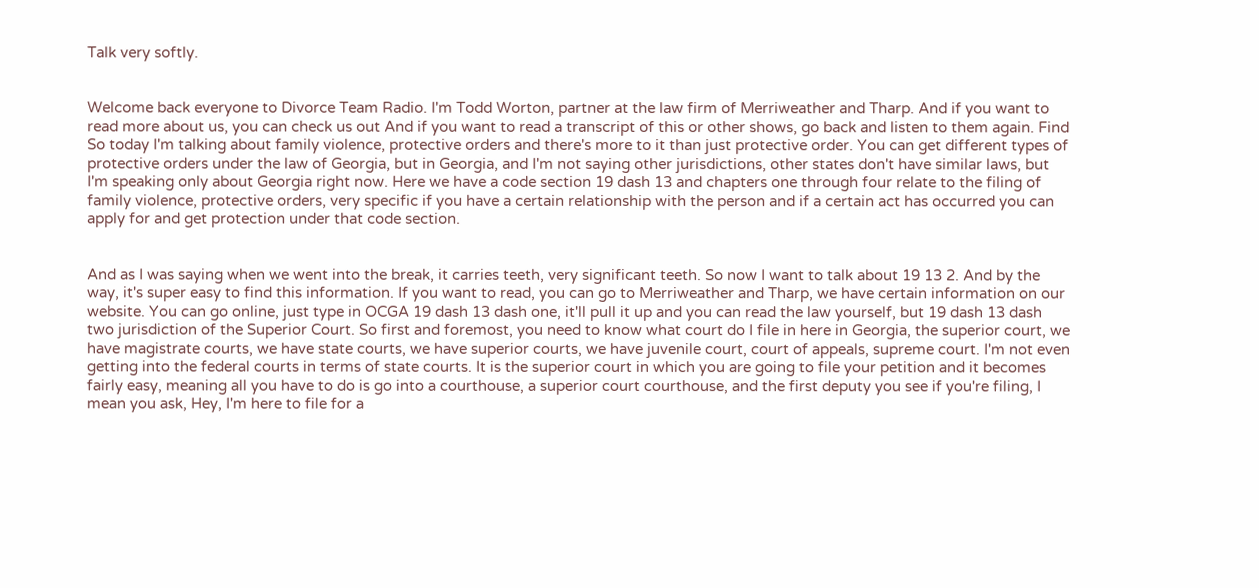Talk very softly.


Welcome back everyone to Divorce Team Radio. I'm Todd Worton, partner at the law firm of Merriweather and Tharp. And if you want to read more about us, you can check us out And if you want to read a transcript of this or other shows, go back and listen to them again. Find So today I'm talking about family violence, protective orders and there's more to it than just protective order. You can get different types of protective orders under the law of Georgia, but in Georgia, and I'm not saying other jurisdictions, other states don't have similar laws, but I'm speaking only about Georgia right now. Here we have a code section 19 dash 13 and chapters one through four relate to the filing of family violence, protective orders, very specific if you have a certain relationship with the person and if a certain act has occurred you can apply for and get protection under that code section.


And as I was saying when we went into the break, it carries teeth, very significant teeth. So now I want to talk about 19 13 2. And by the way, it's super easy to find this information. If you want to read, you can go to Merriweather and Tharp, we have certain information on our website. You can go online, just type in OCGA 19 dash 13 dash one, it'll pull it up and you can read the law yourself, but 19 dash 13 dash two jurisdiction of the Superior Court. So first and foremost, you need to know what court do I file in here in Georgia, the superior court, we have magistrate courts, we have state courts, we have superior courts, we have juvenile court, court of appeals, supreme court. I'm not even getting into the federal courts in terms of state courts. It is the superior court in which you are going to file your petition and it becomes fairly easy, meaning all you have to do is go into a courthouse, a superior court courthouse, and the first deputy you see if you're filing, I mean you ask, Hey, I'm here to file for a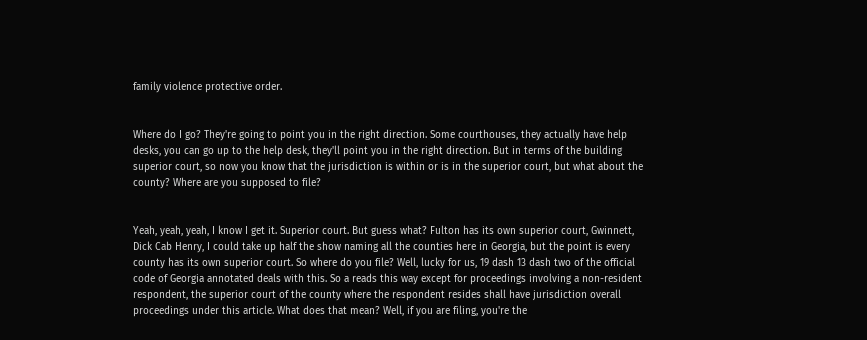family violence protective order.


Where do I go? They're going to point you in the right direction. Some courthouses, they actually have help desks, you can go up to the help desk, they'll point you in the right direction. But in terms of the building superior court, so now you know that the jurisdiction is within or is in the superior court, but what about the county? Where are you supposed to file?


Yeah, yeah, yeah, I know I get it. Superior court. But guess what? Fulton has its own superior court, Gwinnett, Dick Cab Henry, I could take up half the show naming all the counties here in Georgia, but the point is every county has its own superior court. So where do you file? Well, lucky for us, 19 dash 13 dash two of the official code of Georgia annotated deals with this. So a reads this way except for proceedings involving a non-resident respondent, the superior court of the county where the respondent resides shall have jurisdiction overall proceedings under this article. What does that mean? Well, if you are filing, you're the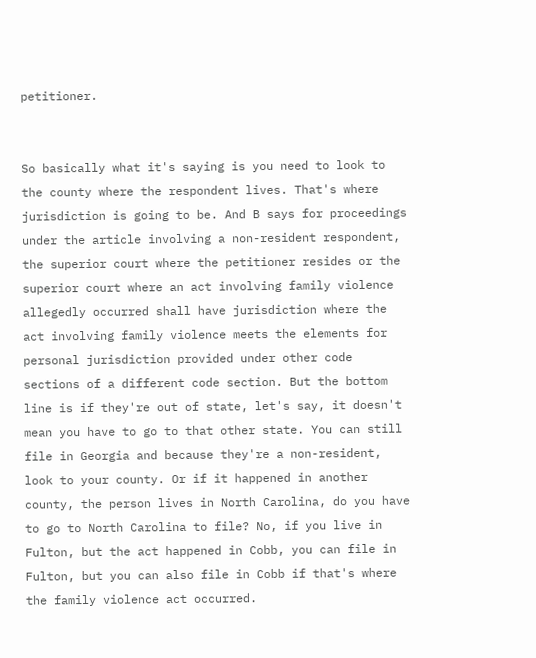petitioner.


So basically what it's saying is you need to look to the county where the respondent lives. That's where jurisdiction is going to be. And B says for proceedings under the article involving a non-resident respondent, the superior court where the petitioner resides or the superior court where an act involving family violence allegedly occurred shall have jurisdiction where the act involving family violence meets the elements for personal jurisdiction provided under other code sections of a different code section. But the bottom line is if they're out of state, let's say, it doesn't mean you have to go to that other state. You can still file in Georgia and because they're a non-resident, look to your county. Or if it happened in another county, the person lives in North Carolina, do you have to go to North Carolina to file? No, if you live in Fulton, but the act happened in Cobb, you can file in Fulton, but you can also file in Cobb if that's where the family violence act occurred.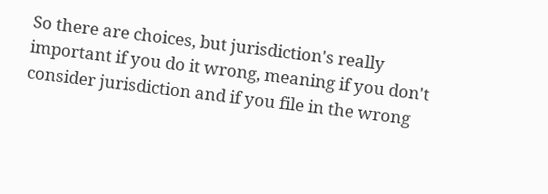So there are choices, but jurisdiction's really important if you do it wrong, meaning if you don't consider jurisdiction and if you file in the wrong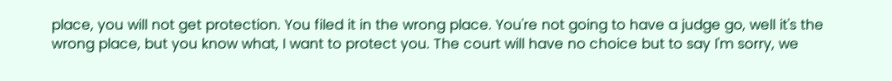place, you will not get protection. You filed it in the wrong place. You're not going to have a judge go, well it's the wrong place, but you know what, I want to protect you. The court will have no choice but to say I'm sorry, we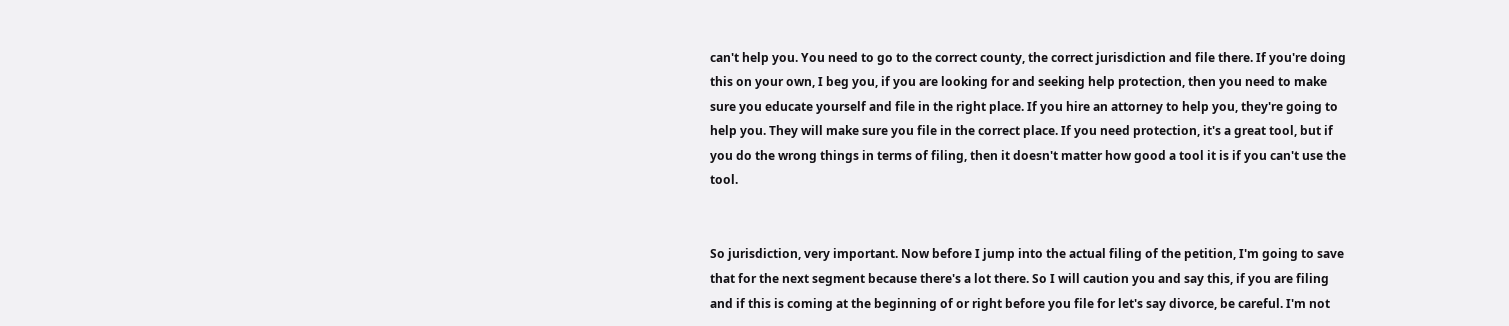can't help you. You need to go to the correct county, the correct jurisdiction and file there. If you're doing this on your own, I beg you, if you are looking for and seeking help protection, then you need to make sure you educate yourself and file in the right place. If you hire an attorney to help you, they're going to help you. They will make sure you file in the correct place. If you need protection, it's a great tool, but if you do the wrong things in terms of filing, then it doesn't matter how good a tool it is if you can't use the tool.


So jurisdiction, very important. Now before I jump into the actual filing of the petition, I'm going to save that for the next segment because there's a lot there. So I will caution you and say this, if you are filing and if this is coming at the beginning of or right before you file for let's say divorce, be careful. I'm not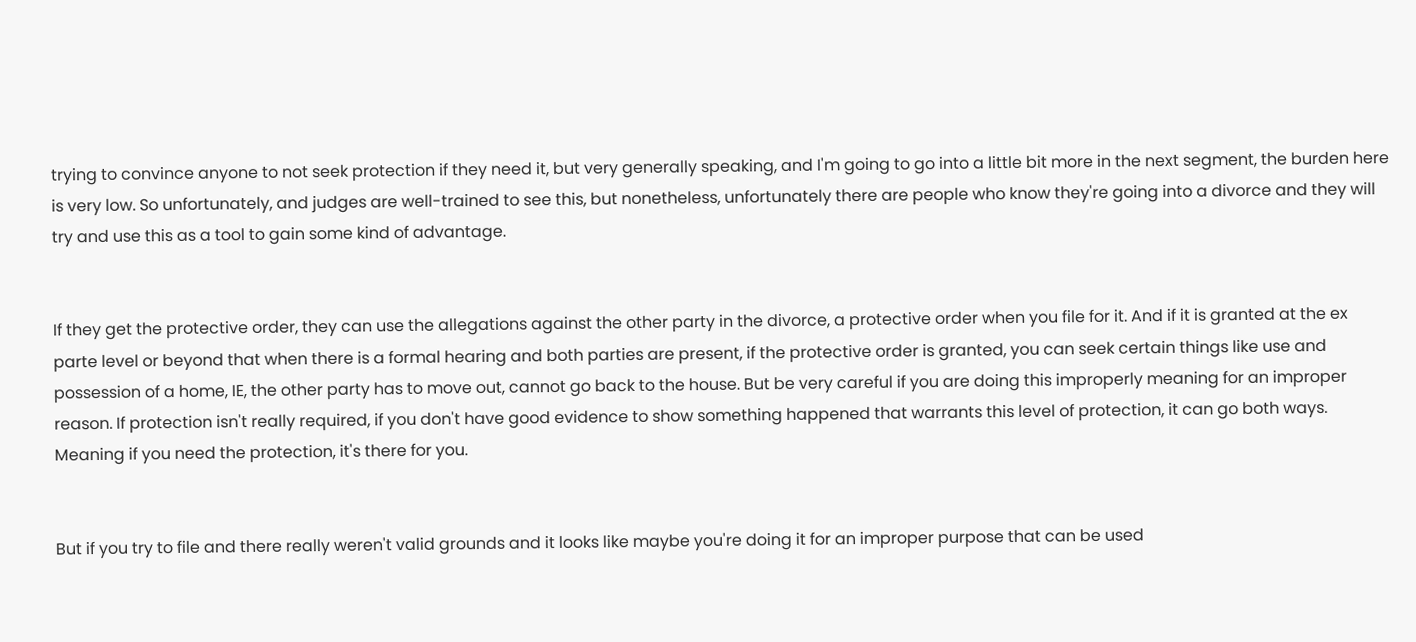trying to convince anyone to not seek protection if they need it, but very generally speaking, and I'm going to go into a little bit more in the next segment, the burden here is very low. So unfortunately, and judges are well-trained to see this, but nonetheless, unfortunately there are people who know they're going into a divorce and they will try and use this as a tool to gain some kind of advantage.


If they get the protective order, they can use the allegations against the other party in the divorce, a protective order when you file for it. And if it is granted at the ex parte level or beyond that when there is a formal hearing and both parties are present, if the protective order is granted, you can seek certain things like use and possession of a home, IE, the other party has to move out, cannot go back to the house. But be very careful if you are doing this improperly meaning for an improper reason. If protection isn't really required, if you don't have good evidence to show something happened that warrants this level of protection, it can go both ways. Meaning if you need the protection, it's there for you.


But if you try to file and there really weren't valid grounds and it looks like maybe you're doing it for an improper purpose that can be used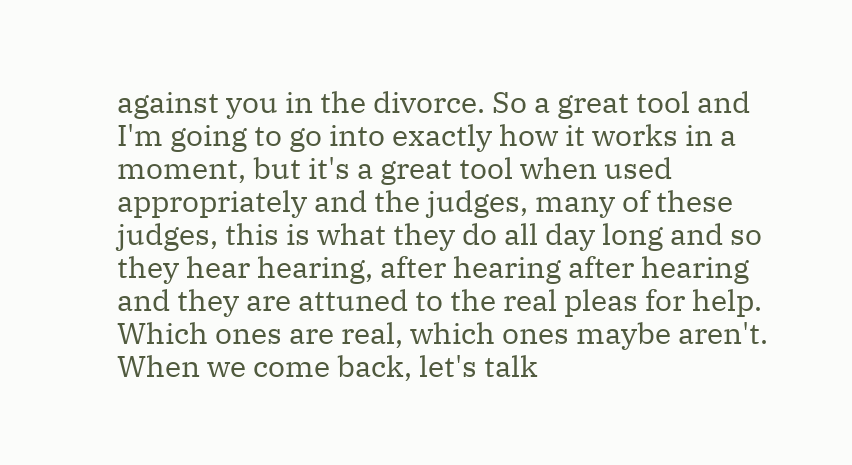against you in the divorce. So a great tool and I'm going to go into exactly how it works in a moment, but it's a great tool when used appropriately and the judges, many of these judges, this is what they do all day long and so they hear hearing, after hearing after hearing and they are attuned to the real pleas for help. Which ones are real, which ones maybe aren't. When we come back, let's talk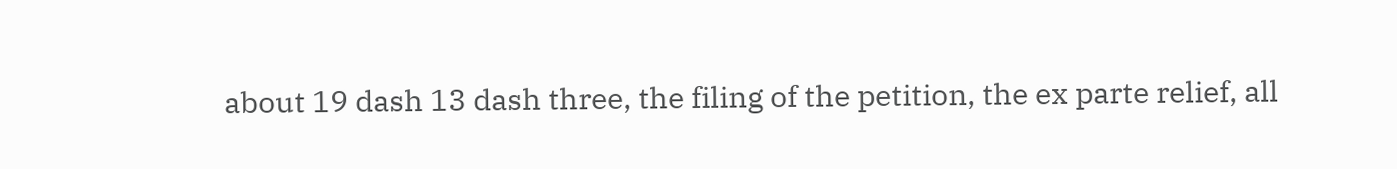about 19 dash 13 dash three, the filing of the petition, the ex parte relief, all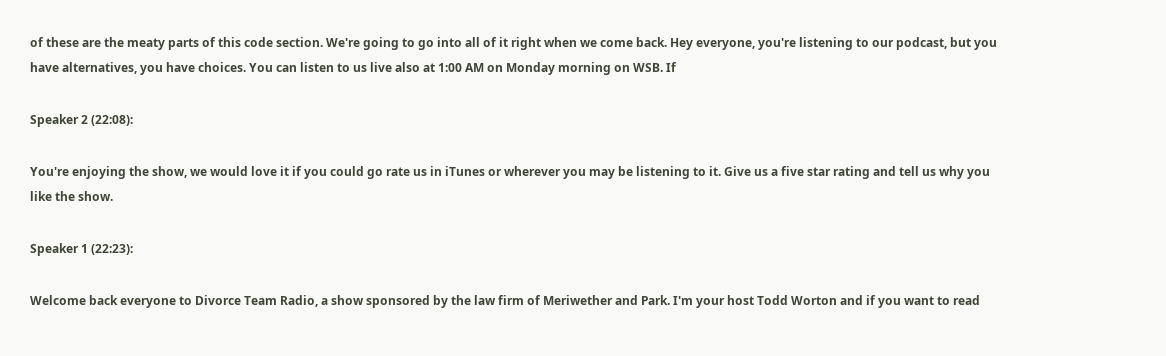of these are the meaty parts of this code section. We're going to go into all of it right when we come back. Hey everyone, you're listening to our podcast, but you have alternatives, you have choices. You can listen to us live also at 1:00 AM on Monday morning on WSB. If

Speaker 2 (22:08):

You're enjoying the show, we would love it if you could go rate us in iTunes or wherever you may be listening to it. Give us a five star rating and tell us why you like the show.

Speaker 1 (22:23):

Welcome back everyone to Divorce Team Radio, a show sponsored by the law firm of Meriwether and Park. I'm your host Todd Worton and if you want to read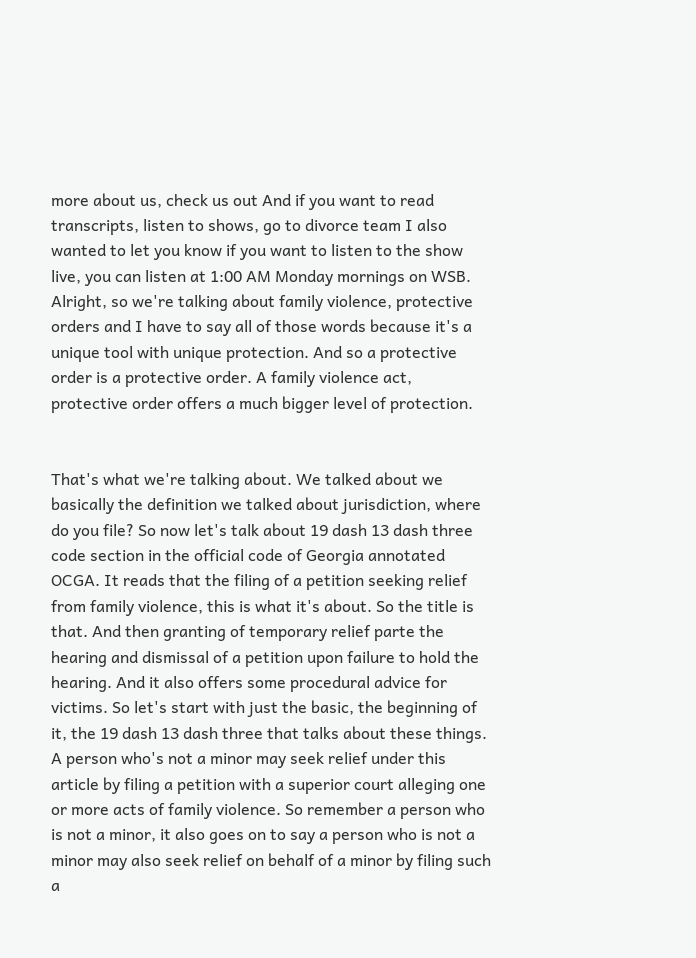more about us, check us out And if you want to read transcripts, listen to shows, go to divorce team I also wanted to let you know if you want to listen to the show live, you can listen at 1:00 AM Monday mornings on WSB. Alright, so we're talking about family violence, protective orders and I have to say all of those words because it's a unique tool with unique protection. And so a protective order is a protective order. A family violence act, protective order offers a much bigger level of protection.


That's what we're talking about. We talked about we basically the definition we talked about jurisdiction, where do you file? So now let's talk about 19 dash 13 dash three code section in the official code of Georgia annotated OCGA. It reads that the filing of a petition seeking relief from family violence, this is what it's about. So the title is that. And then granting of temporary relief parte the hearing and dismissal of a petition upon failure to hold the hearing. And it also offers some procedural advice for victims. So let's start with just the basic, the beginning of it, the 19 dash 13 dash three that talks about these things. A person who's not a minor may seek relief under this article by filing a petition with a superior court alleging one or more acts of family violence. So remember a person who is not a minor, it also goes on to say a person who is not a minor may also seek relief on behalf of a minor by filing such a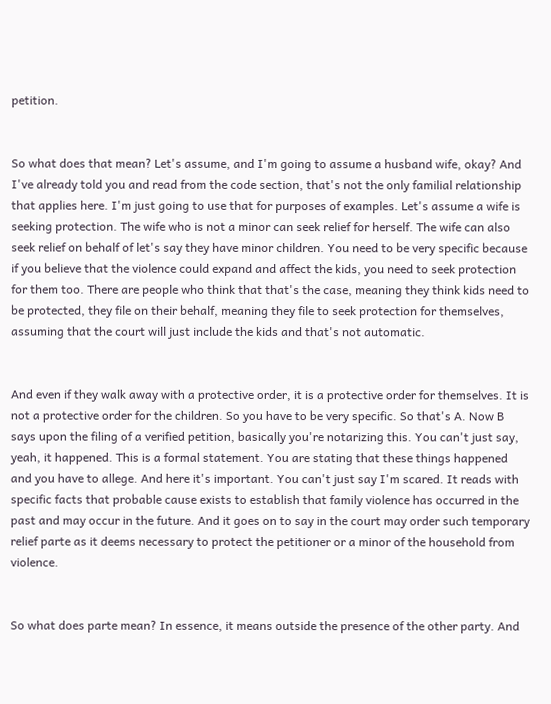petition.


So what does that mean? Let's assume, and I'm going to assume a husband wife, okay? And I've already told you and read from the code section, that's not the only familial relationship that applies here. I'm just going to use that for purposes of examples. Let's assume a wife is seeking protection. The wife who is not a minor can seek relief for herself. The wife can also seek relief on behalf of let's say they have minor children. You need to be very specific because if you believe that the violence could expand and affect the kids, you need to seek protection for them too. There are people who think that that's the case, meaning they think kids need to be protected, they file on their behalf, meaning they file to seek protection for themselves, assuming that the court will just include the kids and that's not automatic.


And even if they walk away with a protective order, it is a protective order for themselves. It is not a protective order for the children. So you have to be very specific. So that's A. Now B says upon the filing of a verified petition, basically you're notarizing this. You can't just say, yeah, it happened. This is a formal statement. You are stating that these things happened and you have to allege. And here it's important. You can't just say I'm scared. It reads with specific facts that probable cause exists to establish that family violence has occurred in the past and may occur in the future. And it goes on to say in the court may order such temporary relief parte as it deems necessary to protect the petitioner or a minor of the household from violence.


So what does parte mean? In essence, it means outside the presence of the other party. And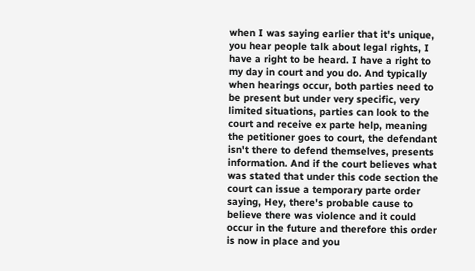when I was saying earlier that it's unique, you hear people talk about legal rights, I have a right to be heard. I have a right to my day in court and you do. And typically when hearings occur, both parties need to be present but under very specific, very limited situations, parties can look to the court and receive ex parte help, meaning the petitioner goes to court, the defendant isn't there to defend themselves, presents information. And if the court believes what was stated that under this code section the court can issue a temporary parte order saying, Hey, there's probable cause to believe there was violence and it could occur in the future and therefore this order is now in place and you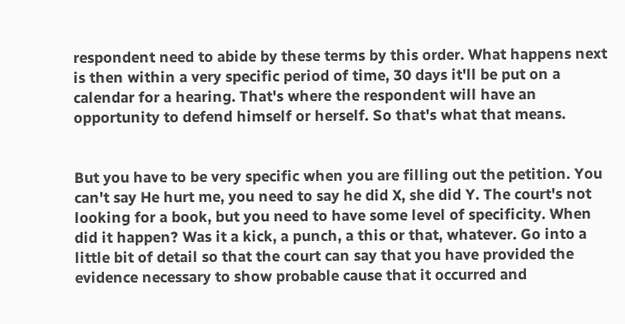respondent need to abide by these terms by this order. What happens next is then within a very specific period of time, 30 days it'll be put on a calendar for a hearing. That's where the respondent will have an opportunity to defend himself or herself. So that's what that means.


But you have to be very specific when you are filling out the petition. You can't say He hurt me, you need to say he did X, she did Y. The court's not looking for a book, but you need to have some level of specificity. When did it happen? Was it a kick, a punch, a this or that, whatever. Go into a little bit of detail so that the court can say that you have provided the evidence necessary to show probable cause that it occurred and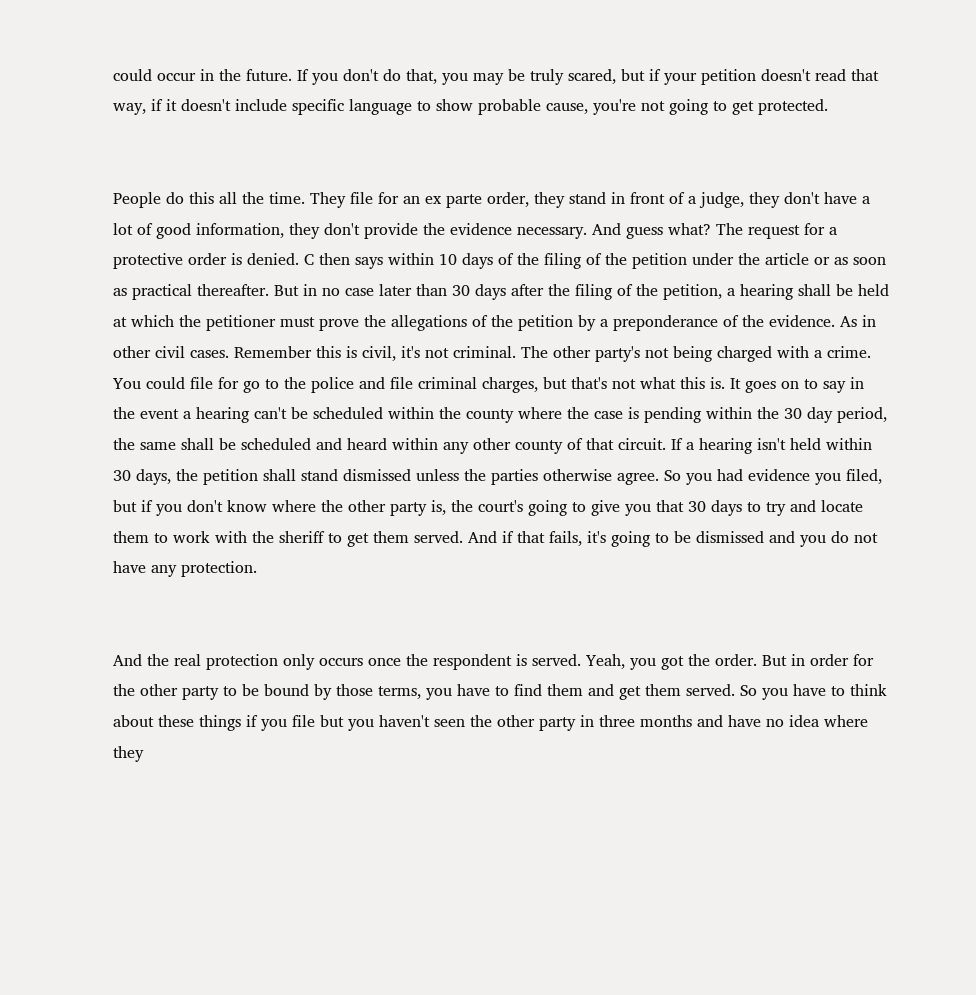could occur in the future. If you don't do that, you may be truly scared, but if your petition doesn't read that way, if it doesn't include specific language to show probable cause, you're not going to get protected.


People do this all the time. They file for an ex parte order, they stand in front of a judge, they don't have a lot of good information, they don't provide the evidence necessary. And guess what? The request for a protective order is denied. C then says within 10 days of the filing of the petition under the article or as soon as practical thereafter. But in no case later than 30 days after the filing of the petition, a hearing shall be held at which the petitioner must prove the allegations of the petition by a preponderance of the evidence. As in other civil cases. Remember this is civil, it's not criminal. The other party's not being charged with a crime. You could file for go to the police and file criminal charges, but that's not what this is. It goes on to say in the event a hearing can't be scheduled within the county where the case is pending within the 30 day period, the same shall be scheduled and heard within any other county of that circuit. If a hearing isn't held within 30 days, the petition shall stand dismissed unless the parties otherwise agree. So you had evidence you filed, but if you don't know where the other party is, the court's going to give you that 30 days to try and locate them to work with the sheriff to get them served. And if that fails, it's going to be dismissed and you do not have any protection.


And the real protection only occurs once the respondent is served. Yeah, you got the order. But in order for the other party to be bound by those terms, you have to find them and get them served. So you have to think about these things if you file but you haven't seen the other party in three months and have no idea where they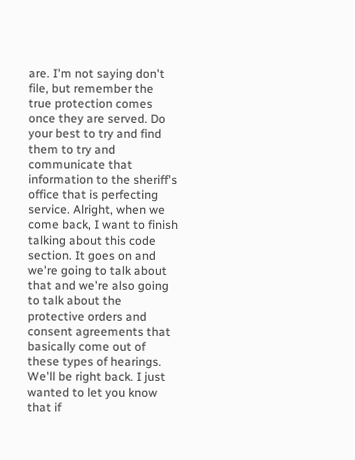are. I'm not saying don't file, but remember the true protection comes once they are served. Do your best to try and find them to try and communicate that information to the sheriff's office that is perfecting service. Alright, when we come back, I want to finish talking about this code section. It goes on and we're going to talk about that and we're also going to talk about the protective orders and consent agreements that basically come out of these types of hearings. We'll be right back. I just wanted to let you know that if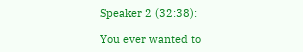Speaker 2 (32:38):

You ever wanted to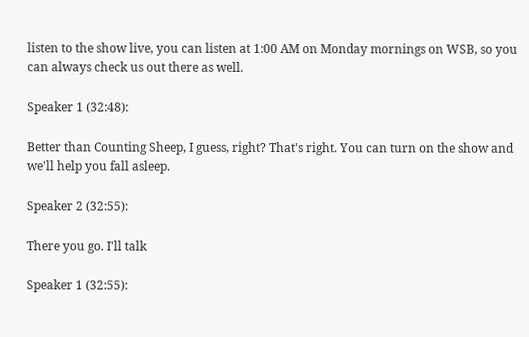listen to the show live, you can listen at 1:00 AM on Monday mornings on WSB, so you can always check us out there as well.

Speaker 1 (32:48):

Better than Counting Sheep, I guess, right? That's right. You can turn on the show and we'll help you fall asleep.

Speaker 2 (32:55):

There you go. I'll talk

Speaker 1 (32:55):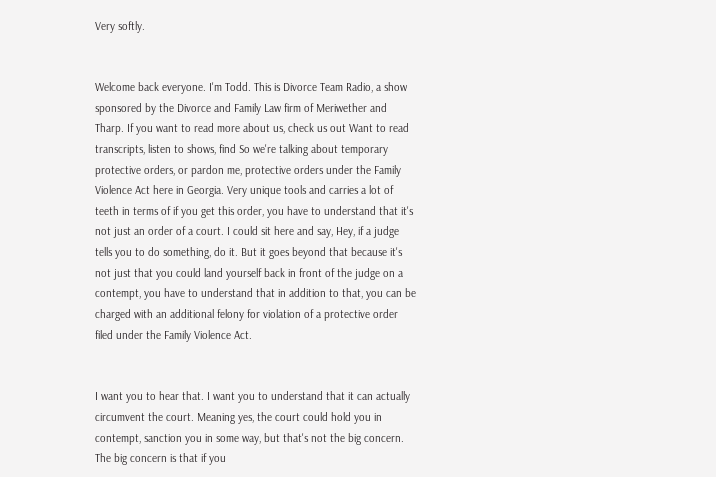Very softly.


Welcome back everyone. I'm Todd. This is Divorce Team Radio, a show sponsored by the Divorce and Family Law firm of Meriwether and Tharp. If you want to read more about us, check us out Want to read transcripts, listen to shows, find So we're talking about temporary protective orders, or pardon me, protective orders under the Family Violence Act here in Georgia. Very unique tools and carries a lot of teeth in terms of if you get this order, you have to understand that it's not just an order of a court. I could sit here and say, Hey, if a judge tells you to do something, do it. But it goes beyond that because it's not just that you could land yourself back in front of the judge on a contempt, you have to understand that in addition to that, you can be charged with an additional felony for violation of a protective order filed under the Family Violence Act.


I want you to hear that. I want you to understand that it can actually circumvent the court. Meaning yes, the court could hold you in contempt, sanction you in some way, but that's not the big concern. The big concern is that if you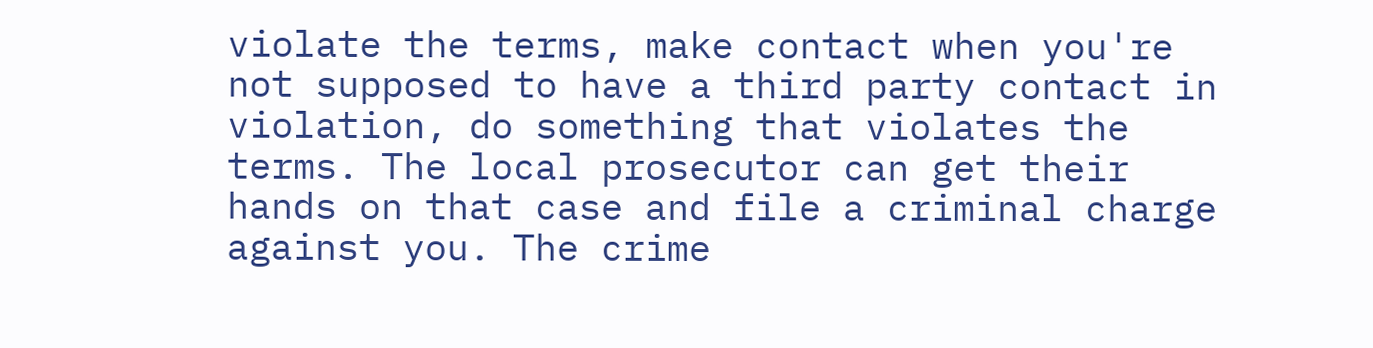violate the terms, make contact when you're not supposed to have a third party contact in violation, do something that violates the terms. The local prosecutor can get their hands on that case and file a criminal charge against you. The crime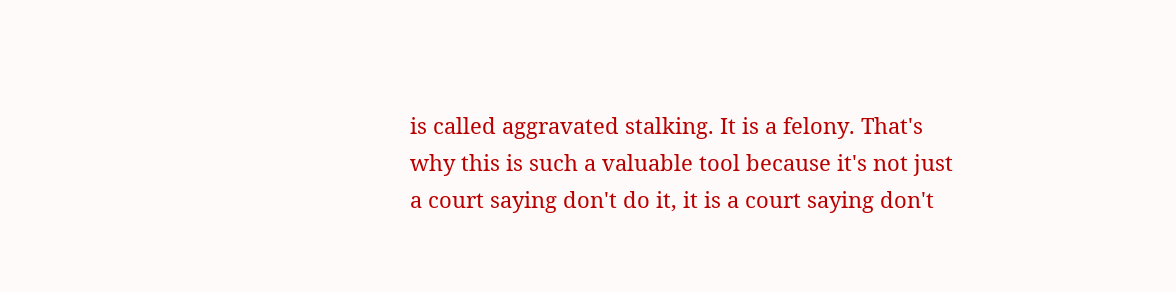is called aggravated stalking. It is a felony. That's why this is such a valuable tool because it's not just a court saying don't do it, it is a court saying don't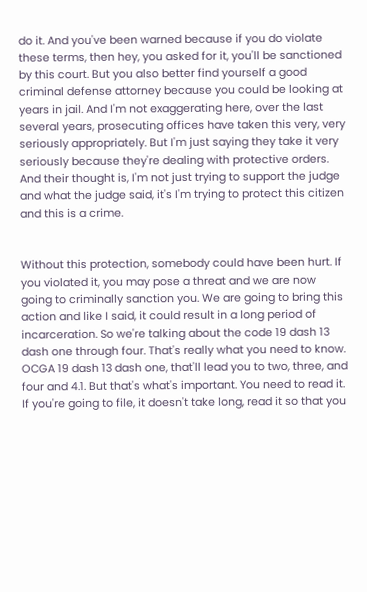do it. And you've been warned because if you do violate these terms, then hey, you asked for it, you'll be sanctioned by this court. But you also better find yourself a good criminal defense attorney because you could be looking at years in jail. And I'm not exaggerating here, over the last several years, prosecuting offices have taken this very, very seriously appropriately. But I'm just saying they take it very seriously because they're dealing with protective orders. And their thought is, I'm not just trying to support the judge and what the judge said, it's I'm trying to protect this citizen and this is a crime.


Without this protection, somebody could have been hurt. If you violated it, you may pose a threat and we are now going to criminally sanction you. We are going to bring this action and like I said, it could result in a long period of incarceration. So we're talking about the code 19 dash 13 dash one through four. That's really what you need to know. OCGA 19 dash 13 dash one, that'll lead you to two, three, and four and 4.1. But that's what's important. You need to read it. If you're going to file, it doesn't take long, read it so that you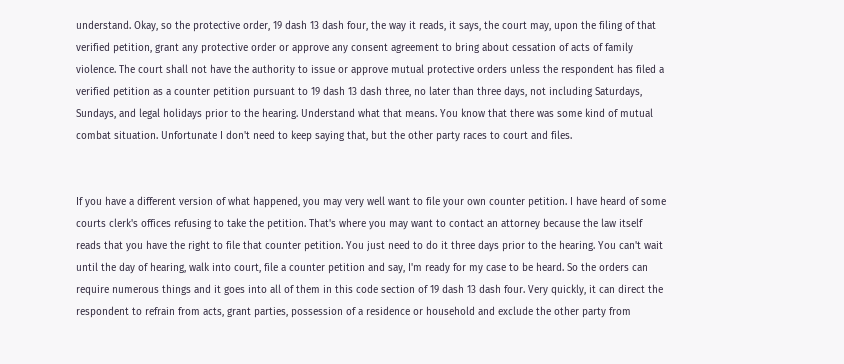understand. Okay, so the protective order, 19 dash 13 dash four, the way it reads, it says, the court may, upon the filing of that verified petition, grant any protective order or approve any consent agreement to bring about cessation of acts of family violence. The court shall not have the authority to issue or approve mutual protective orders unless the respondent has filed a verified petition as a counter petition pursuant to 19 dash 13 dash three, no later than three days, not including Saturdays, Sundays, and legal holidays prior to the hearing. Understand what that means. You know that there was some kind of mutual combat situation. Unfortunate I don't need to keep saying that, but the other party races to court and files.


If you have a different version of what happened, you may very well want to file your own counter petition. I have heard of some courts clerk's offices refusing to take the petition. That's where you may want to contact an attorney because the law itself reads that you have the right to file that counter petition. You just need to do it three days prior to the hearing. You can't wait until the day of hearing, walk into court, file a counter petition and say, I'm ready for my case to be heard. So the orders can require numerous things and it goes into all of them in this code section of 19 dash 13 dash four. Very quickly, it can direct the respondent to refrain from acts, grant parties, possession of a residence or household and exclude the other party from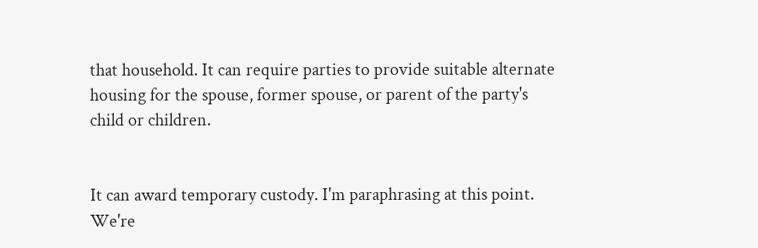that household. It can require parties to provide suitable alternate housing for the spouse, former spouse, or parent of the party's child or children.


It can award temporary custody. I'm paraphrasing at this point. We're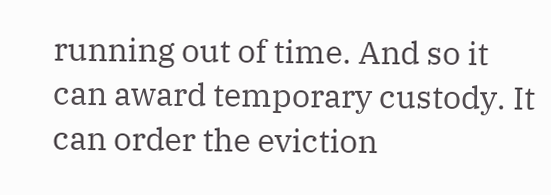running out of time. And so it can award temporary custody. It can order the eviction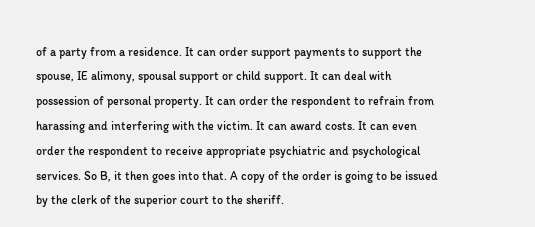of a party from a residence. It can order support payments to support the spouse, IE alimony, spousal support or child support. It can deal with possession of personal property. It can order the respondent to refrain from harassing and interfering with the victim. It can award costs. It can even order the respondent to receive appropriate psychiatric and psychological services. So B, it then goes into that. A copy of the order is going to be issued by the clerk of the superior court to the sheriff.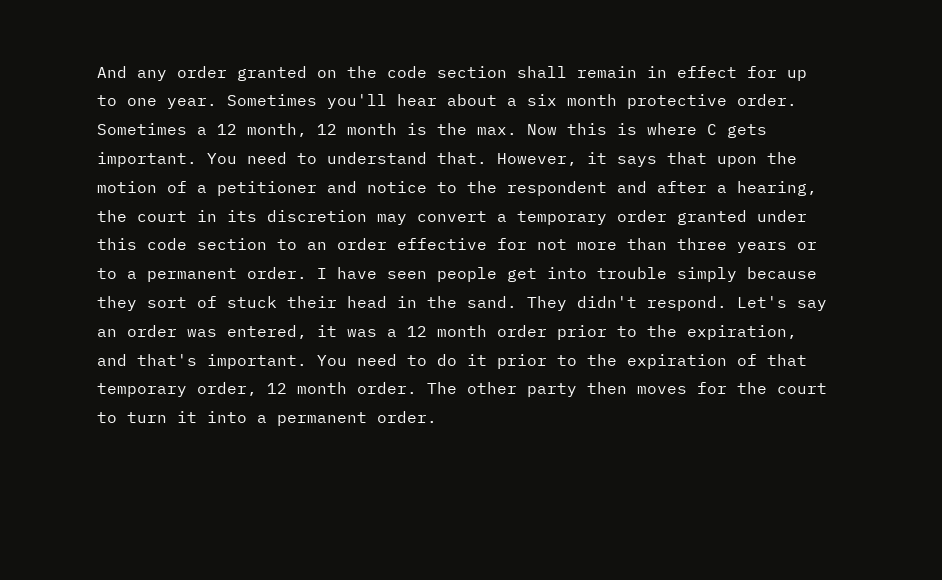And any order granted on the code section shall remain in effect for up to one year. Sometimes you'll hear about a six month protective order. Sometimes a 12 month, 12 month is the max. Now this is where C gets important. You need to understand that. However, it says that upon the motion of a petitioner and notice to the respondent and after a hearing, the court in its discretion may convert a temporary order granted under this code section to an order effective for not more than three years or to a permanent order. I have seen people get into trouble simply because they sort of stuck their head in the sand. They didn't respond. Let's say an order was entered, it was a 12 month order prior to the expiration, and that's important. You need to do it prior to the expiration of that temporary order, 12 month order. The other party then moves for the court to turn it into a permanent order.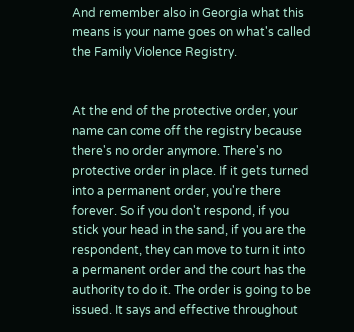And remember also in Georgia what this means is your name goes on what's called the Family Violence Registry.


At the end of the protective order, your name can come off the registry because there's no order anymore. There's no protective order in place. If it gets turned into a permanent order, you're there forever. So if you don't respond, if you stick your head in the sand, if you are the respondent, they can move to turn it into a permanent order and the court has the authority to do it. The order is going to be issued. It says and effective throughout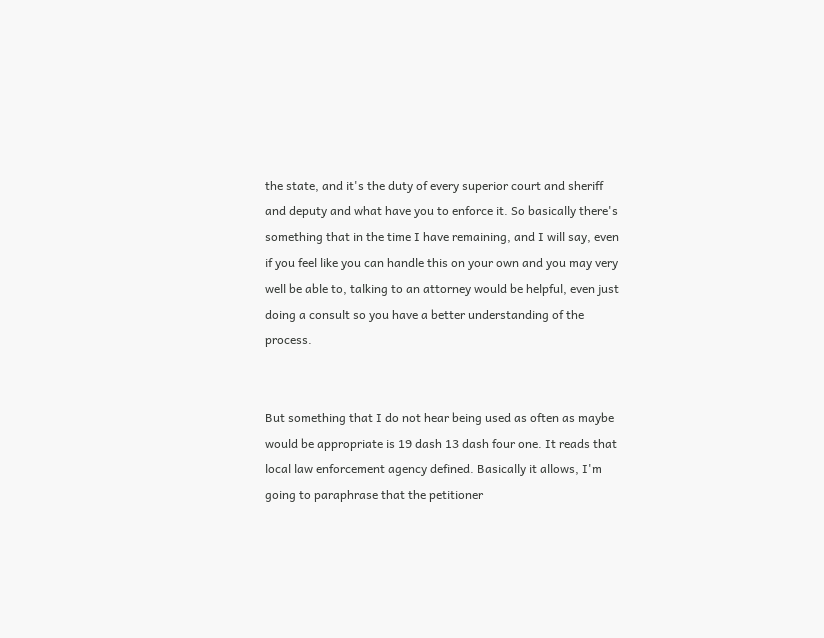the state, and it's the duty of every superior court and sheriff and deputy and what have you to enforce it. So basically there's something that in the time I have remaining, and I will say, even if you feel like you can handle this on your own and you may very well be able to, talking to an attorney would be helpful, even just doing a consult so you have a better understanding of the process.


But something that I do not hear being used as often as maybe would be appropriate is 19 dash 13 dash four one. It reads that local law enforcement agency defined. Basically it allows, I'm going to paraphrase that the petitioner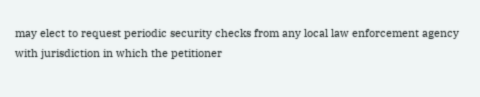may elect to request periodic security checks from any local law enforcement agency with jurisdiction in which the petitioner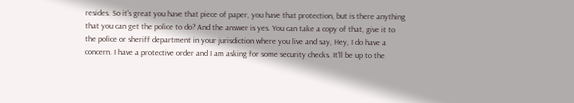resides. So it's great you have that piece of paper, you have that protection, but is there anything that you can get the police to do? And the answer is yes. You can take a copy of that, give it to the police or sheriff department in your jurisdiction where you live and say, Hey, I do have a concern. I have a protective order and I am asking for some security checks. It'll be up to the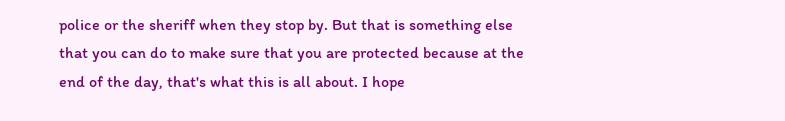police or the sheriff when they stop by. But that is something else that you can do to make sure that you are protected because at the end of the day, that's what this is all about. I hope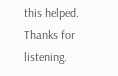this helped. Thanks for listening.